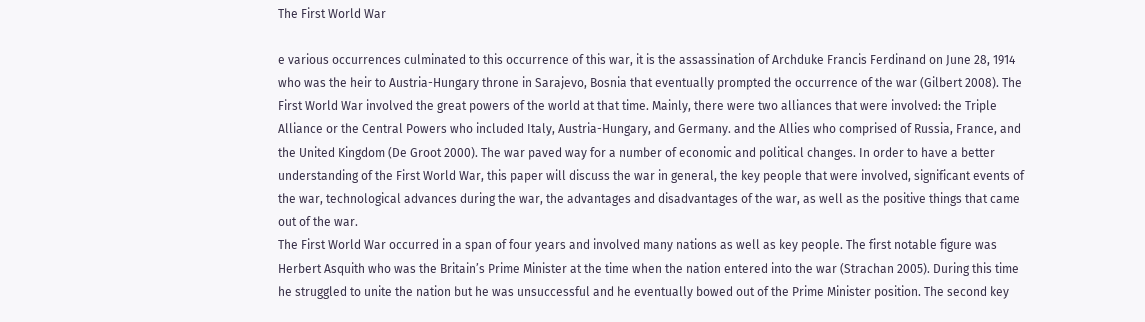The First World War

e various occurrences culminated to this occurrence of this war, it is the assassination of Archduke Francis Ferdinand on June 28, 1914 who was the heir to Austria-Hungary throne in Sarajevo, Bosnia that eventually prompted the occurrence of the war (Gilbert 2008). The First World War involved the great powers of the world at that time. Mainly, there were two alliances that were involved: the Triple Alliance or the Central Powers who included Italy, Austria-Hungary, and Germany. and the Allies who comprised of Russia, France, and the United Kingdom (De Groot 2000). The war paved way for a number of economic and political changes. In order to have a better understanding of the First World War, this paper will discuss the war in general, the key people that were involved, significant events of the war, technological advances during the war, the advantages and disadvantages of the war, as well as the positive things that came out of the war.
The First World War occurred in a span of four years and involved many nations as well as key people. The first notable figure was Herbert Asquith who was the Britain’s Prime Minister at the time when the nation entered into the war (Strachan 2005). During this time he struggled to unite the nation but he was unsuccessful and he eventually bowed out of the Prime Minister position. The second key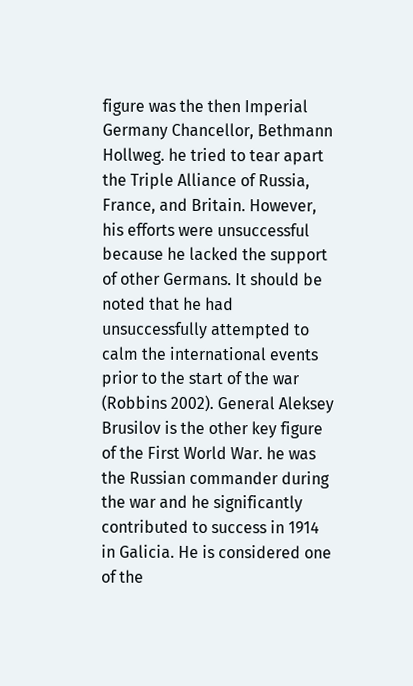figure was the then Imperial Germany Chancellor, Bethmann Hollweg. he tried to tear apart the Triple Alliance of Russia, France, and Britain. However, his efforts were unsuccessful because he lacked the support of other Germans. It should be noted that he had unsuccessfully attempted to calm the international events prior to the start of the war (Robbins 2002). General Aleksey Brusilov is the other key figure of the First World War. he was the Russian commander during the war and he significantly contributed to success in 1914 in Galicia. He is considered one of the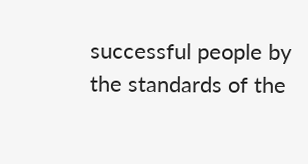successful people by the standards of the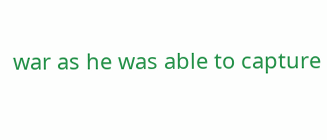war as he was able to capture